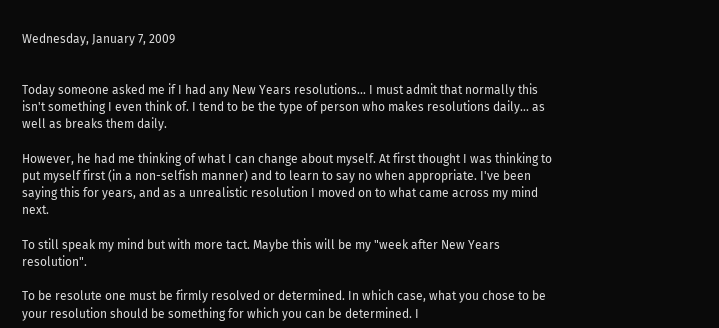Wednesday, January 7, 2009


Today someone asked me if I had any New Years resolutions... I must admit that normally this isn't something I even think of. I tend to be the type of person who makes resolutions daily... as well as breaks them daily.

However, he had me thinking of what I can change about myself. At first thought I was thinking to put myself first (in a non-selfish manner) and to learn to say no when appropriate. I've been saying this for years, and as a unrealistic resolution I moved on to what came across my mind next.

To still speak my mind but with more tact. Maybe this will be my "week after New Years resolution".

To be resolute one must be firmly resolved or determined. In which case, what you chose to be your resolution should be something for which you can be determined. I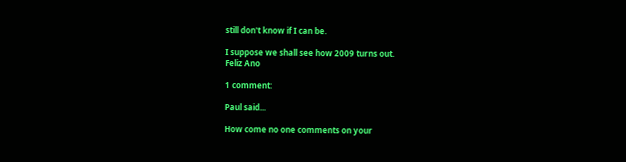still don't know if I can be.

I suppose we shall see how 2009 turns out.
Feliz Ano

1 comment:

Paul said...

How come no one comments on your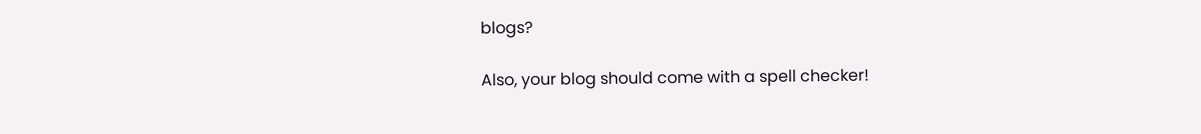blogs?

Also, your blog should come with a spell checker!